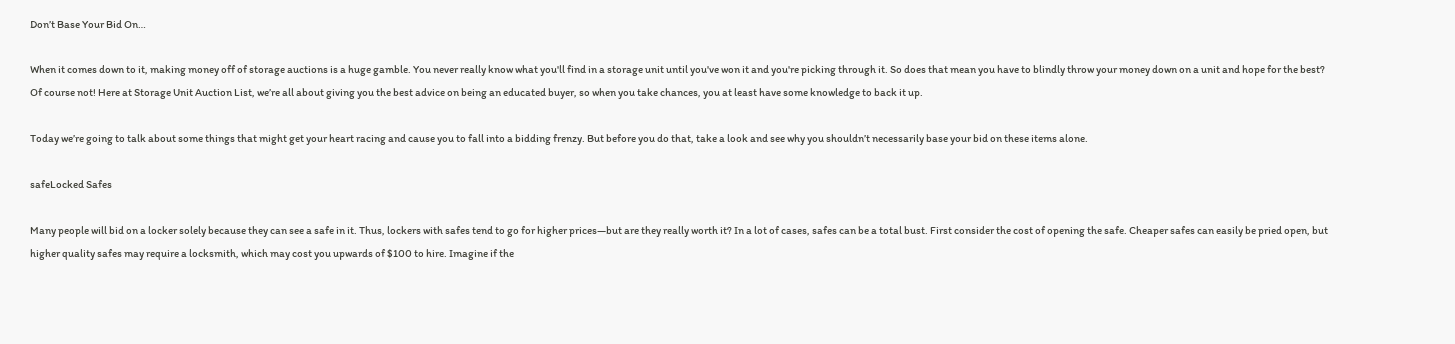Don’t Base Your Bid On…

When it comes down to it, making money off of storage auctions is a huge gamble. You never really know what you'll find in a storage unit until you've won it and you're picking through it. So does that mean you have to blindly throw your money down on a unit and hope for the best? Of course not! Here at Storage Unit Auction List, we’re all about giving you the best advice on being an educated buyer, so when you take chances, you at least have some knowledge to back it up.

Today we’re going to talk about some things that might get your heart racing and cause you to fall into a bidding frenzy. But before you do that, take a look and see why you shouldn’t necessarily base your bid on these items alone.

safeLocked Safes

Many people will bid on a locker solely because they can see a safe in it. Thus, lockers with safes tend to go for higher prices—but are they really worth it? In a lot of cases, safes can be a total bust. First consider the cost of opening the safe. Cheaper safes can easily be pried open, but higher quality safes may require a locksmith, which may cost you upwards of $100 to hire. Imagine if the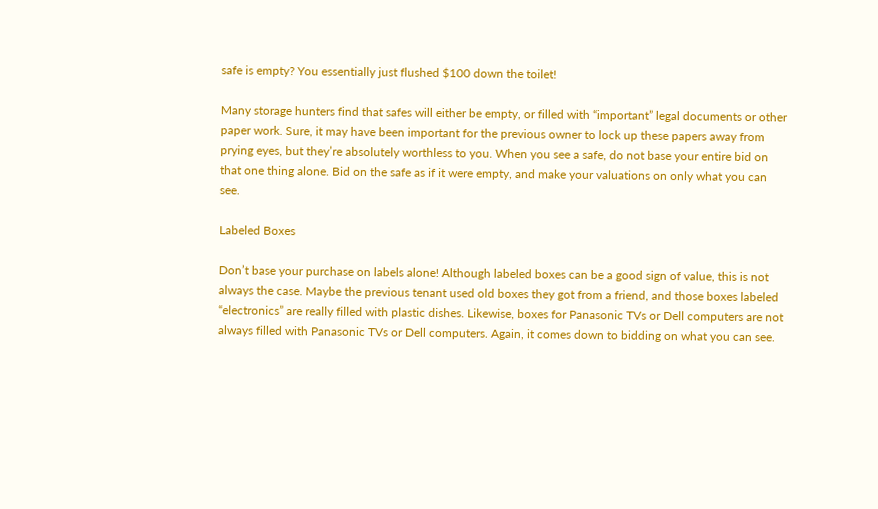safe is empty? You essentially just flushed $100 down the toilet!

Many storage hunters find that safes will either be empty, or filled with “important” legal documents or other paper work. Sure, it may have been important for the previous owner to lock up these papers away from prying eyes, but they’re absolutely worthless to you. When you see a safe, do not base your entire bid on that one thing alone. Bid on the safe as if it were empty, and make your valuations on only what you can see.

Labeled Boxes

Don’t base your purchase on labels alone! Although labeled boxes can be a good sign of value, this is not always the case. Maybe the previous tenant used old boxes they got from a friend, and those boxes labeled “electronics” are really filled with plastic dishes. Likewise, boxes for Panasonic TVs or Dell computers are not always filled with Panasonic TVs or Dell computers. Again, it comes down to bidding on what you can see.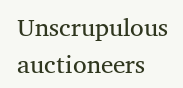Unscrupulous auctioneers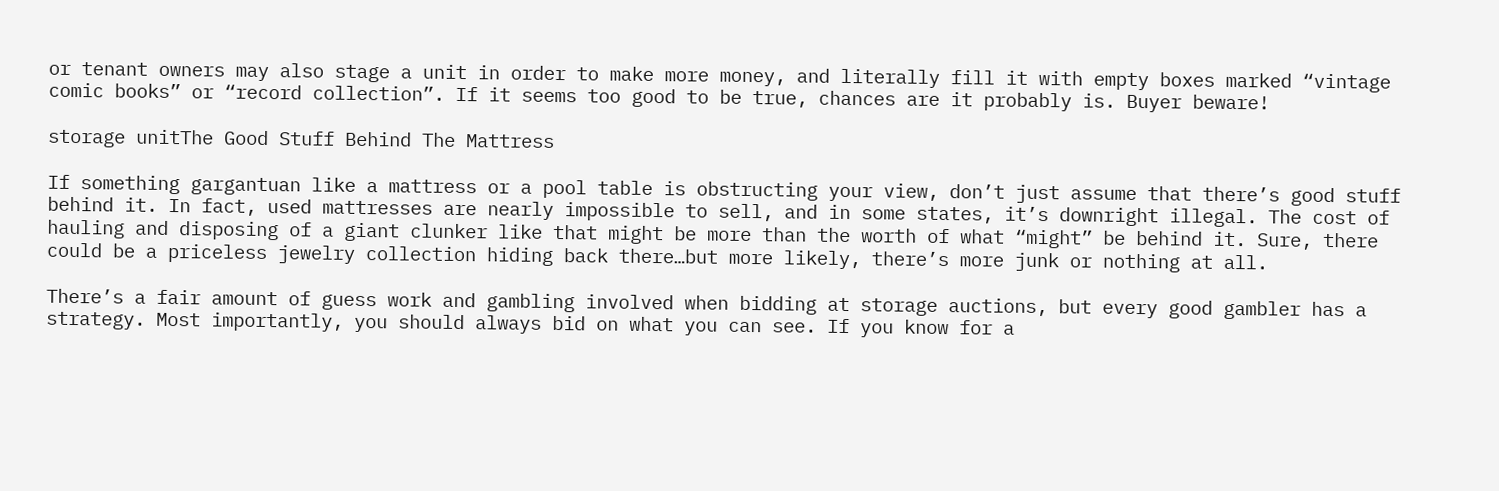or tenant owners may also stage a unit in order to make more money, and literally fill it with empty boxes marked “vintage comic books” or “record collection”. If it seems too good to be true, chances are it probably is. Buyer beware!

storage unitThe Good Stuff Behind The Mattress

If something gargantuan like a mattress or a pool table is obstructing your view, don’t just assume that there’s good stuff behind it. In fact, used mattresses are nearly impossible to sell, and in some states, it’s downright illegal. The cost of hauling and disposing of a giant clunker like that might be more than the worth of what “might” be behind it. Sure, there could be a priceless jewelry collection hiding back there…but more likely, there’s more junk or nothing at all.

There’s a fair amount of guess work and gambling involved when bidding at storage auctions, but every good gambler has a strategy. Most importantly, you should always bid on what you can see. If you know for a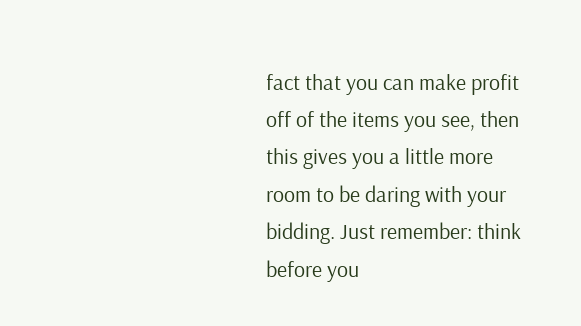fact that you can make profit off of the items you see, then this gives you a little more room to be daring with your bidding. Just remember: think before you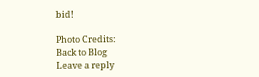bid!

Photo Credits:
Back to Blog
Leave a reply